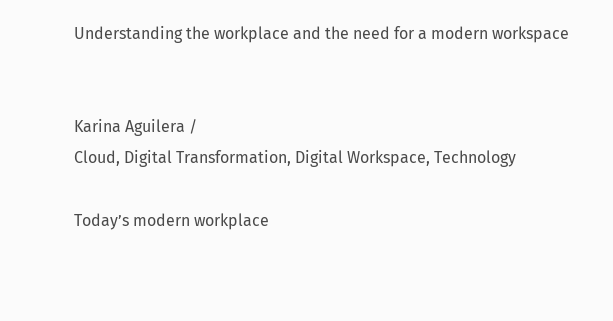Understanding the workplace and the need for a modern workspace


Karina Aguilera /
Cloud, Digital Transformation, Digital Workspace, Technology

Today’s modern workplace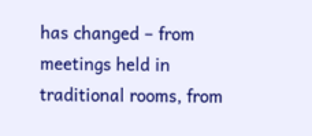has changed – from meetings held in traditional rooms, from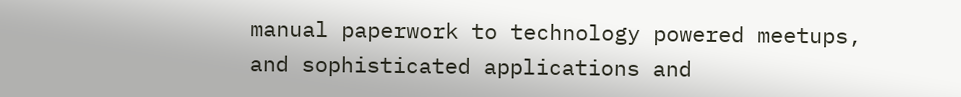manual paperwork to technology powered meetups, and sophisticated applications and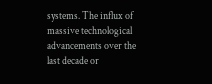systems. The influx of massive technological advancements over the last decade or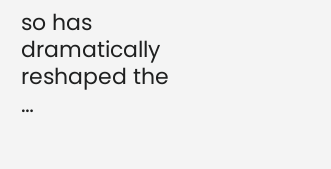so has dramatically reshaped the …